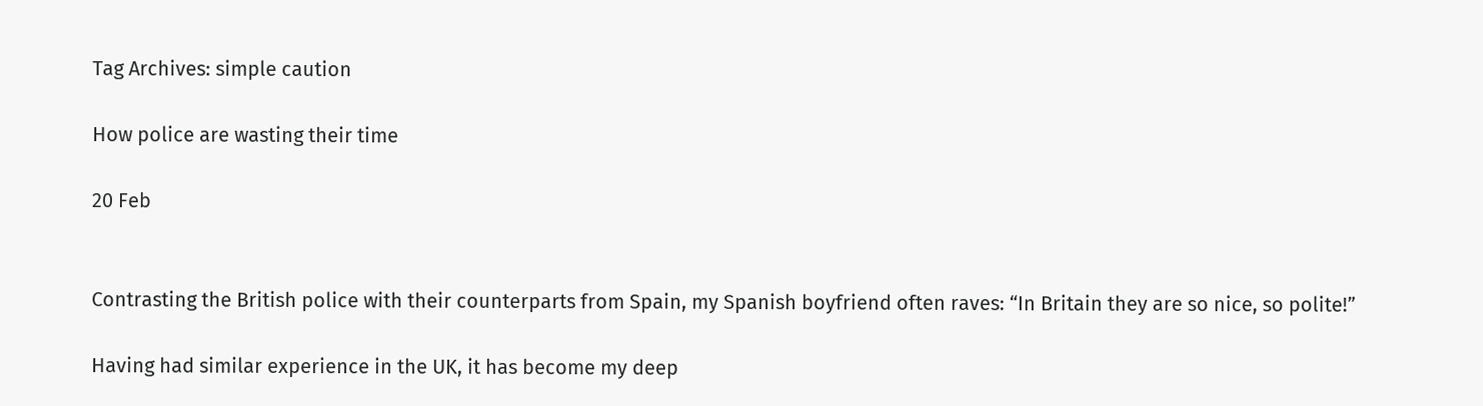Tag Archives: simple caution

How police are wasting their time

20 Feb


Contrasting the British police with their counterparts from Spain, my Spanish boyfriend often raves: “In Britain they are so nice, so polite!”

Having had similar experience in the UK, it has become my deep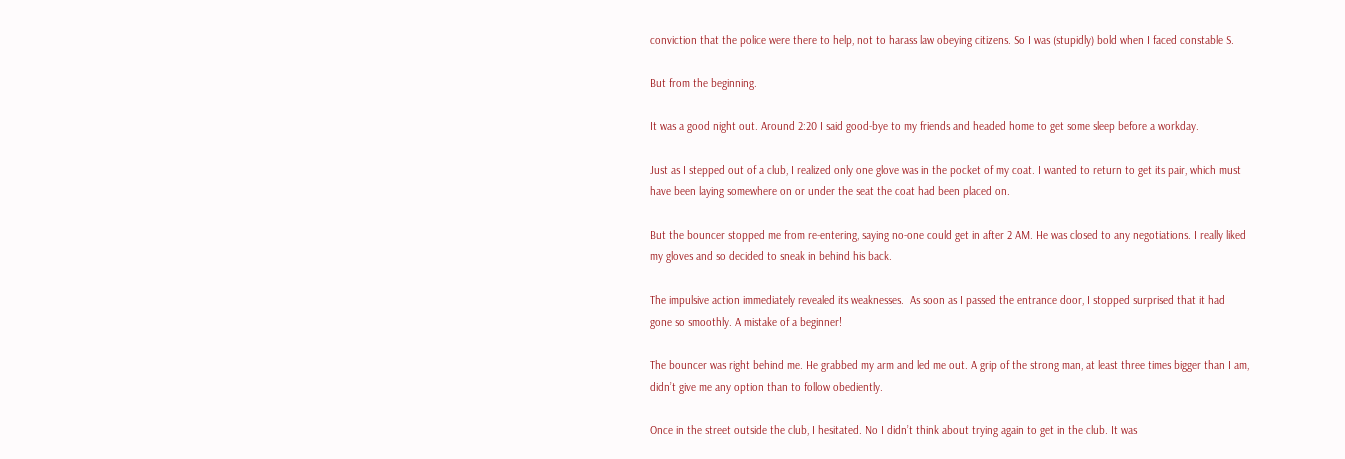conviction that the police were there to help, not to harass law obeying citizens. So I was (stupidly) bold when I faced constable S.

But from the beginning.

It was a good night out. Around 2:20 I said good-bye to my friends and headed home to get some sleep before a workday.

Just as I stepped out of a club, I realized only one glove was in the pocket of my coat. I wanted to return to get its pair, which must have been laying somewhere on or under the seat the coat had been placed on.

But the bouncer stopped me from re-entering, saying no-one could get in after 2 AM. He was closed to any negotiations. I really liked my gloves and so decided to sneak in behind his back.

The impulsive action immediately revealed its weaknesses.  As soon as I passed the entrance door, I stopped surprised that it had gone so smoothly. A mistake of a beginner!

The bouncer was right behind me. He grabbed my arm and led me out. A grip of the strong man, at least three times bigger than I am, didn’t give me any option than to follow obediently.

Once in the street outside the club, I hesitated. No I didn’t think about trying again to get in the club. It was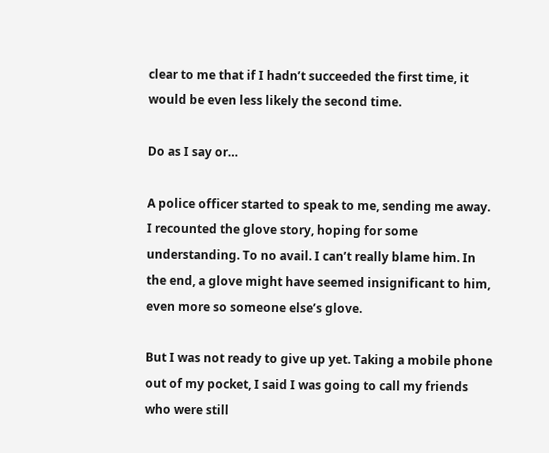clear to me that if I hadn’t succeeded the first time, it would be even less likely the second time.

Do as I say or…

A police officer started to speak to me, sending me away. I recounted the glove story, hoping for some understanding. To no avail. I can’t really blame him. In the end, a glove might have seemed insignificant to him, even more so someone else’s glove.

But I was not ready to give up yet. Taking a mobile phone out of my pocket, I said I was going to call my friends who were still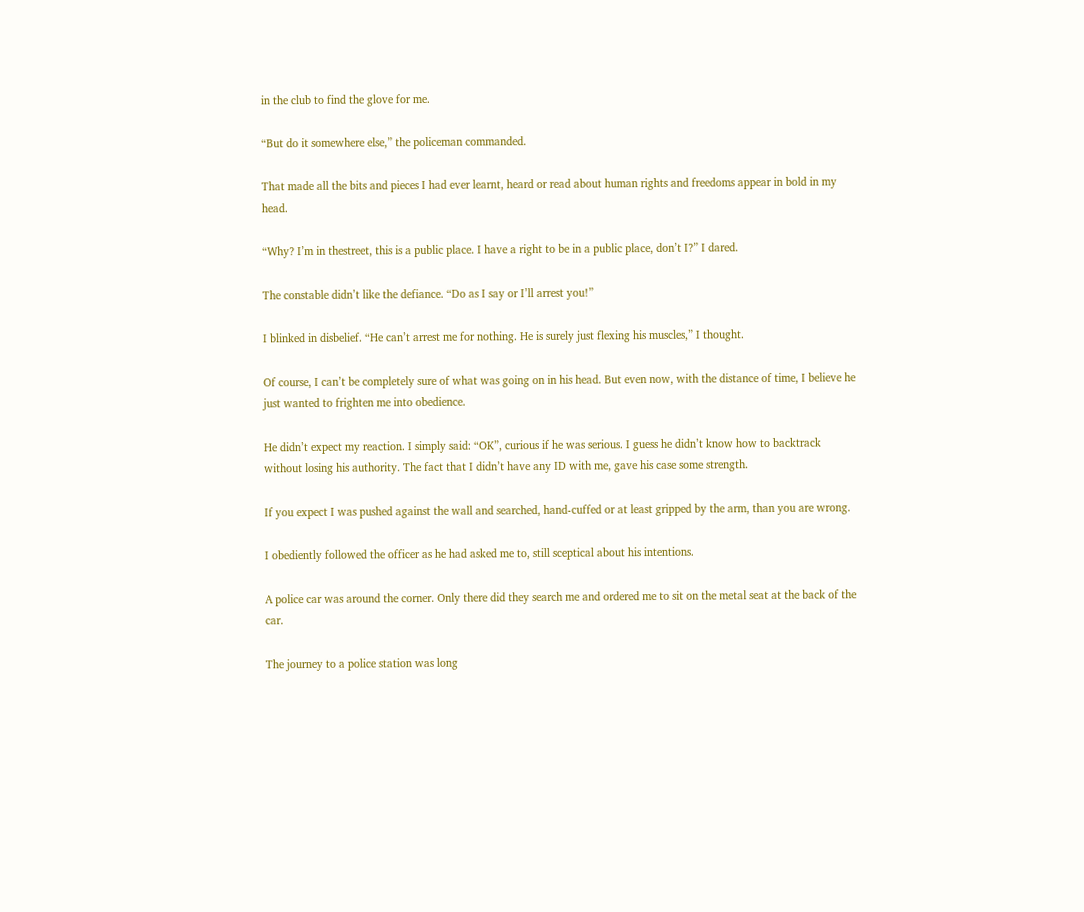in the club to find the glove for me.

“But do it somewhere else,” the policeman commanded.

That made all the bits and pieces I had ever learnt, heard or read about human rights and freedoms appear in bold in my head.

“Why? I’m in thestreet, this is a public place. I have a right to be in a public place, don’t I?” I dared.

The constable didn’t like the defiance. “Do as I say or I’ll arrest you!”

I blinked in disbelief. “He can’t arrest me for nothing. He is surely just flexing his muscles,” I thought.

Of course, I can’t be completely sure of what was going on in his head. But even now, with the distance of time, I believe he just wanted to frighten me into obedience.

He didn’t expect my reaction. I simply said: “OK”, curious if he was serious. I guess he didn’t know how to backtrack without losing his authority. The fact that I didn’t have any ID with me, gave his case some strength.

If you expect I was pushed against the wall and searched, hand-cuffed or at least gripped by the arm, than you are wrong.

I obediently followed the officer as he had asked me to, still sceptical about his intentions.

A police car was around the corner. Only there did they search me and ordered me to sit on the metal seat at the back of the car.

The journey to a police station was long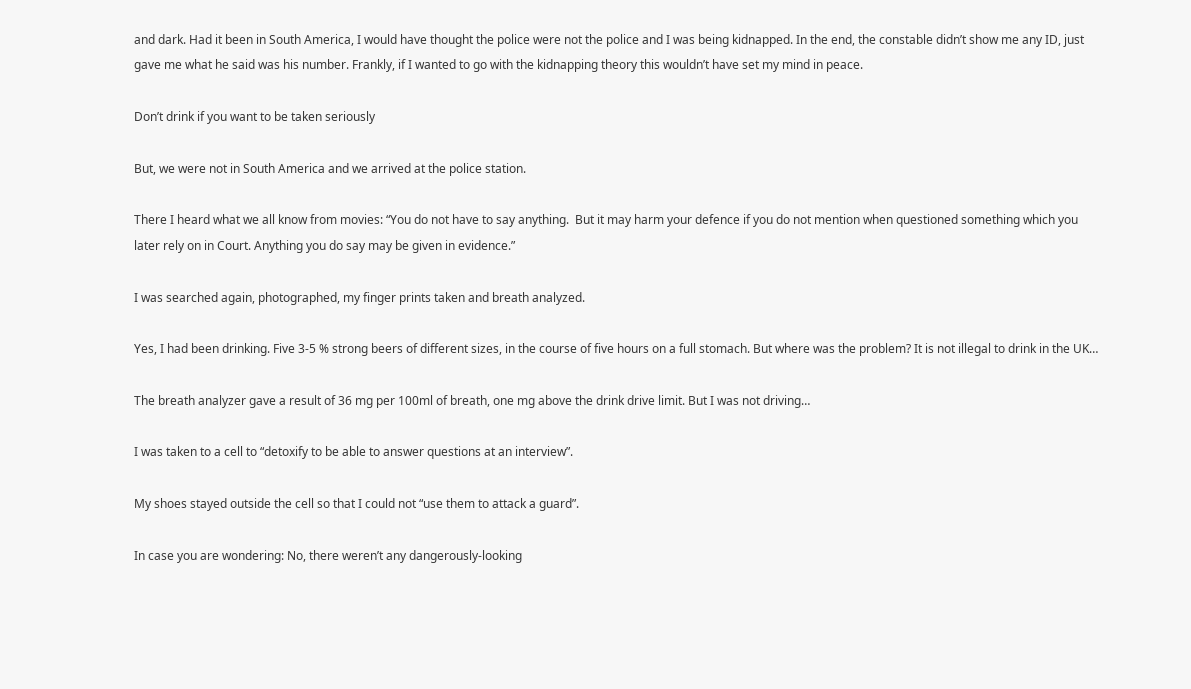and dark. Had it been in South America, I would have thought the police were not the police and I was being kidnapped. In the end, the constable didn’t show me any ID, just gave me what he said was his number. Frankly, if I wanted to go with the kidnapping theory this wouldn’t have set my mind in peace.

Don’t drink if you want to be taken seriously

But, we were not in South America and we arrived at the police station.

There I heard what we all know from movies: “You do not have to say anything.  But it may harm your defence if you do not mention when questioned something which you later rely on in Court. Anything you do say may be given in evidence.”

I was searched again, photographed, my finger prints taken and breath analyzed.

Yes, I had been drinking. Five 3-5 % strong beers of different sizes, in the course of five hours on a full stomach. But where was the problem? It is not illegal to drink in the UK…

The breath analyzer gave a result of 36 mg per 100ml of breath, one mg above the drink drive limit. But I was not driving…

I was taken to a cell to “detoxify to be able to answer questions at an interview”.

My shoes stayed outside the cell so that I could not “use them to attack a guard”.

In case you are wondering: No, there weren’t any dangerously-looking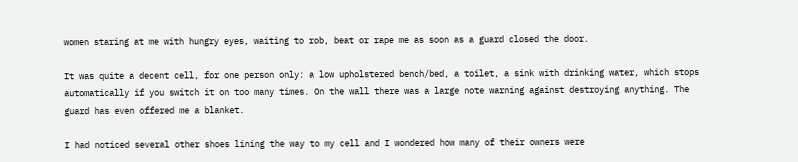women staring at me with hungry eyes, waiting to rob, beat or rape me as soon as a guard closed the door.

It was quite a decent cell, for one person only: a low upholstered bench/bed, a toilet, a sink with drinking water, which stops automatically if you switch it on too many times. On the wall there was a large note warning against destroying anything. The guard has even offered me a blanket.

I had noticed several other shoes lining the way to my cell and I wondered how many of their owners were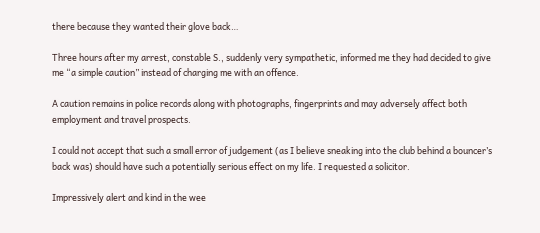there because they wanted their glove back…

Three hours after my arrest, constable S., suddenly very sympathetic, informed me they had decided to give me “a simple caution” instead of charging me with an offence.

A caution remains in police records along with photographs, fingerprints and may adversely affect both employment and travel prospects.

I could not accept that such a small error of judgement (as I believe sneaking into the club behind a bouncer’s back was) should have such a potentially serious effect on my life. I requested a solicitor.

Impressively alert and kind in the wee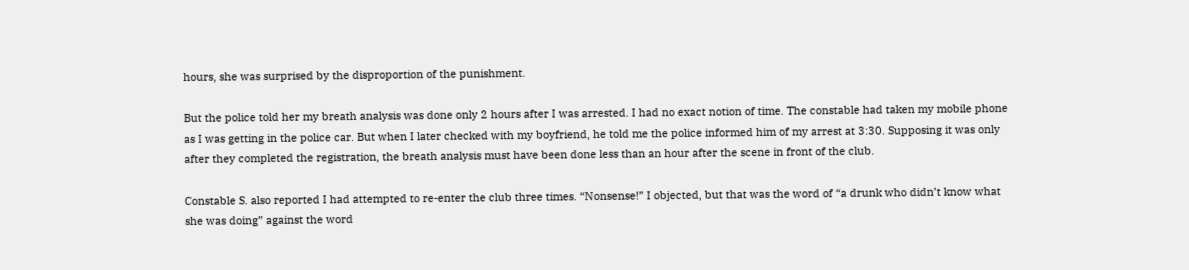hours, she was surprised by the disproportion of the punishment.

But the police told her my breath analysis was done only 2 hours after I was arrested. I had no exact notion of time. The constable had taken my mobile phone as I was getting in the police car. But when I later checked with my boyfriend, he told me the police informed him of my arrest at 3:30. Supposing it was only after they completed the registration, the breath analysis must have been done less than an hour after the scene in front of the club.

Constable S. also reported I had attempted to re-enter the club three times. “Nonsense!” I objected, but that was the word of “a drunk who didn’t know what she was doing” against the word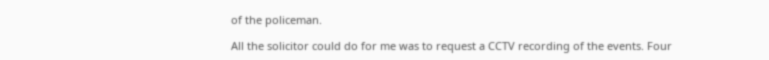of the policeman.

All the solicitor could do for me was to request a CCTV recording of the events. Four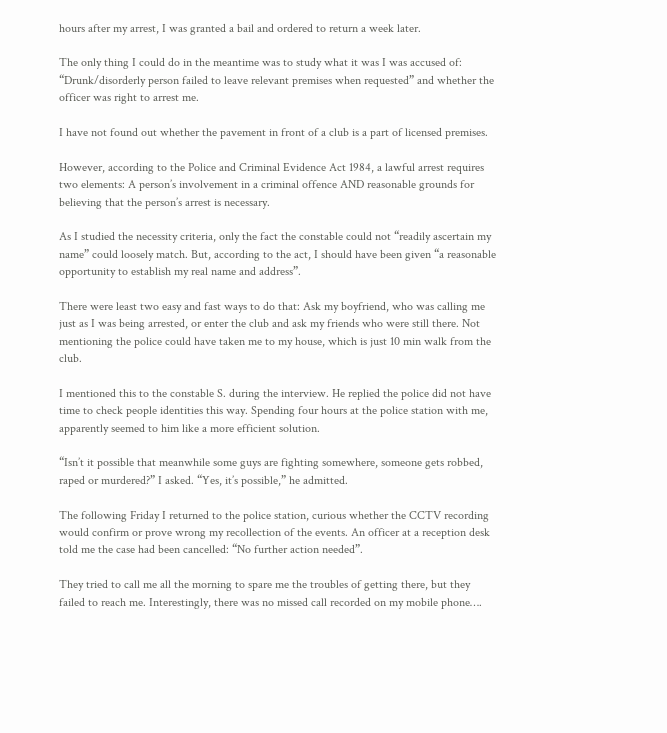hours after my arrest, I was granted a bail and ordered to return a week later.

The only thing I could do in the meantime was to study what it was I was accused of: “Drunk/disorderly person failed to leave relevant premises when requested” and whether the officer was right to arrest me.

I have not found out whether the pavement in front of a club is a part of licensed premises.

However, according to the Police and Criminal Evidence Act 1984, a lawful arrest requires two elements: A person’s involvement in a criminal offence AND reasonable grounds for believing that the person’s arrest is necessary.

As I studied the necessity criteria, only the fact the constable could not “readily ascertain my name” could loosely match. But, according to the act, I should have been given “a reasonable opportunity to establish my real name and address”.

There were least two easy and fast ways to do that: Ask my boyfriend, who was calling me just as I was being arrested, or enter the club and ask my friends who were still there. Not mentioning the police could have taken me to my house, which is just 10 min walk from the club.

I mentioned this to the constable S. during the interview. He replied the police did not have time to check people identities this way. Spending four hours at the police station with me, apparently seemed to him like a more efficient solution.

“Isn’t it possible that meanwhile some guys are fighting somewhere, someone gets robbed, raped or murdered?” I asked. “Yes, it’s possible,” he admitted.

The following Friday I returned to the police station, curious whether the CCTV recording would confirm or prove wrong my recollection of the events. An officer at a reception desk told me the case had been cancelled: “No further action needed”.

They tried to call me all the morning to spare me the troubles of getting there, but they failed to reach me. Interestingly, there was no missed call recorded on my mobile phone….